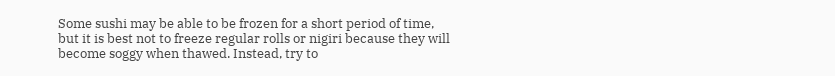Some sushi may be able to be frozen for a short period of time, but it is best not to freeze regular rolls or nigiri because they will become soggy when thawed. Instead, try to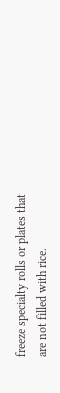freeze specialty rolls or plates that are not filled with rice.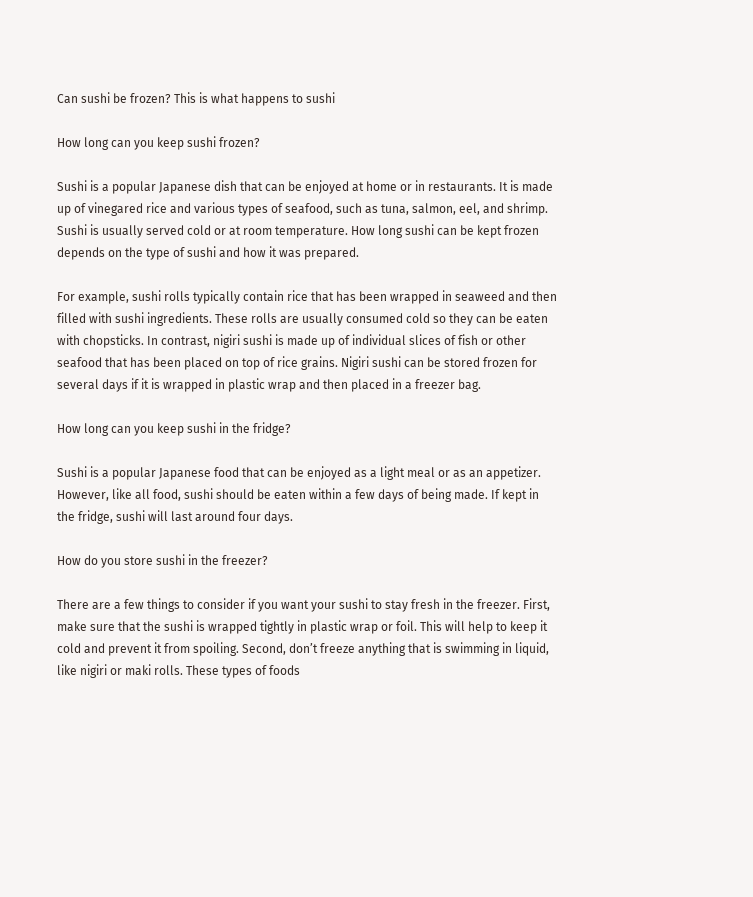Can sushi be frozen? This is what happens to sushi

How long can you keep sushi frozen?

Sushi is a popular Japanese dish that can be enjoyed at home or in restaurants. It is made up of vinegared rice and various types of seafood, such as tuna, salmon, eel, and shrimp. Sushi is usually served cold or at room temperature. How long sushi can be kept frozen depends on the type of sushi and how it was prepared.

For example, sushi rolls typically contain rice that has been wrapped in seaweed and then filled with sushi ingredients. These rolls are usually consumed cold so they can be eaten with chopsticks. In contrast, nigiri sushi is made up of individual slices of fish or other seafood that has been placed on top of rice grains. Nigiri sushi can be stored frozen for several days if it is wrapped in plastic wrap and then placed in a freezer bag.

How long can you keep sushi in the fridge?

Sushi is a popular Japanese food that can be enjoyed as a light meal or as an appetizer. However, like all food, sushi should be eaten within a few days of being made. If kept in the fridge, sushi will last around four days.

How do you store sushi in the freezer?

There are a few things to consider if you want your sushi to stay fresh in the freezer. First, make sure that the sushi is wrapped tightly in plastic wrap or foil. This will help to keep it cold and prevent it from spoiling. Second, don’t freeze anything that is swimming in liquid, like nigiri or maki rolls. These types of foods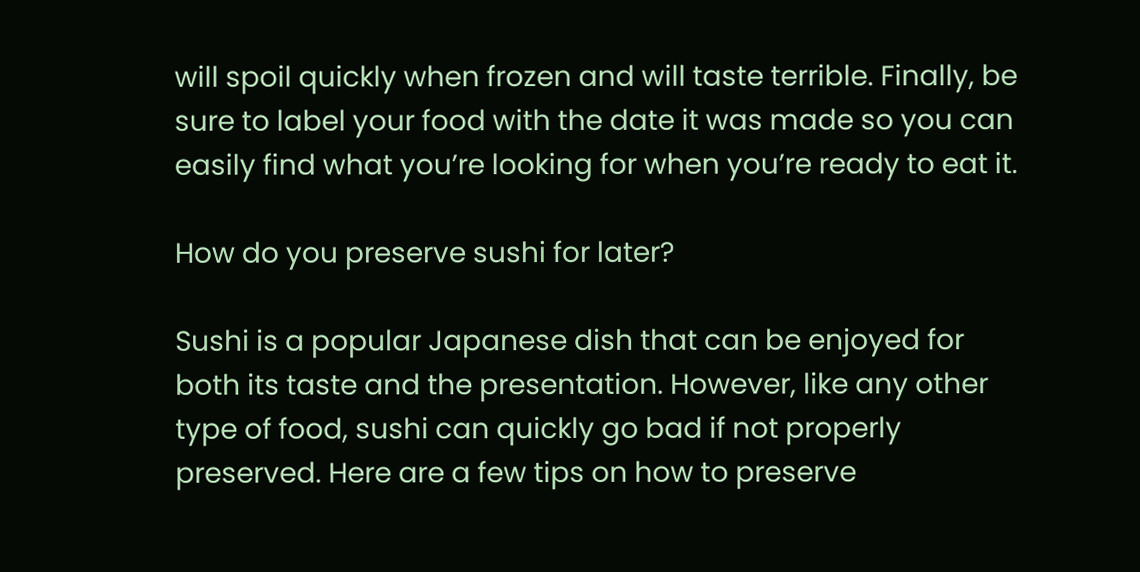will spoil quickly when frozen and will taste terrible. Finally, be sure to label your food with the date it was made so you can easily find what you’re looking for when you’re ready to eat it.

How do you preserve sushi for later?

Sushi is a popular Japanese dish that can be enjoyed for both its taste and the presentation. However, like any other type of food, sushi can quickly go bad if not properly preserved. Here are a few tips on how to preserve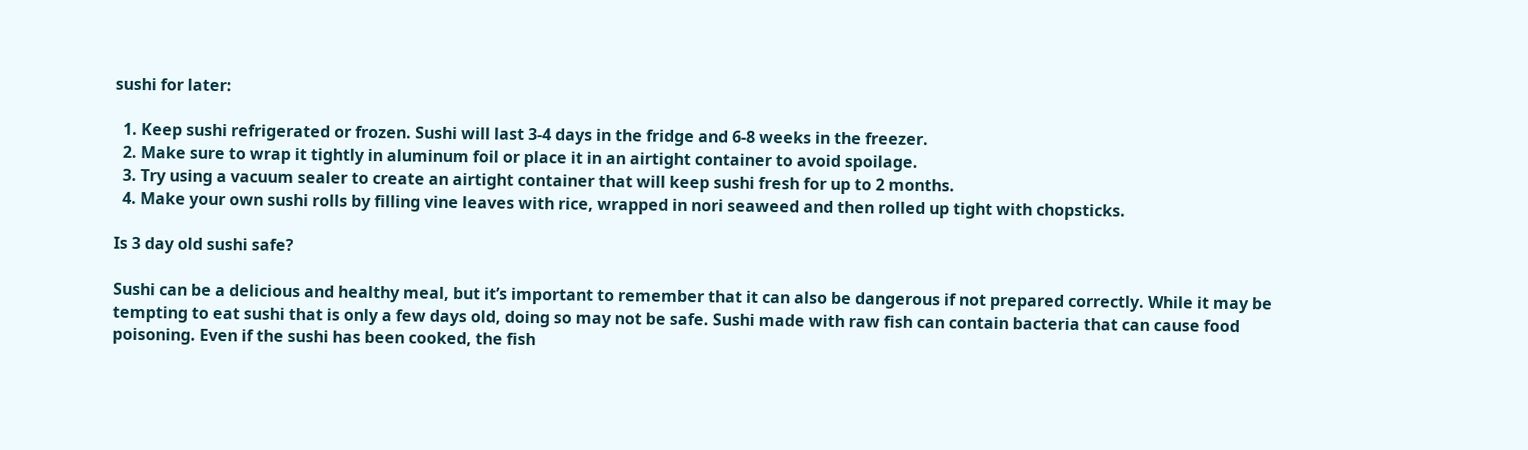sushi for later:

  1. Keep sushi refrigerated or frozen. Sushi will last 3-4 days in the fridge and 6-8 weeks in the freezer.
  2. Make sure to wrap it tightly in aluminum foil or place it in an airtight container to avoid spoilage.
  3. Try using a vacuum sealer to create an airtight container that will keep sushi fresh for up to 2 months.
  4. Make your own sushi rolls by filling vine leaves with rice, wrapped in nori seaweed and then rolled up tight with chopsticks.

Is 3 day old sushi safe?

Sushi can be a delicious and healthy meal, but it’s important to remember that it can also be dangerous if not prepared correctly. While it may be tempting to eat sushi that is only a few days old, doing so may not be safe. Sushi made with raw fish can contain bacteria that can cause food poisoning. Even if the sushi has been cooked, the fish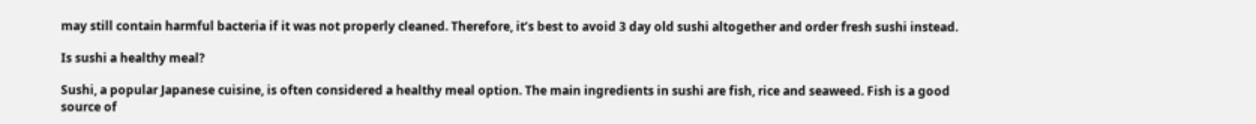may still contain harmful bacteria if it was not properly cleaned. Therefore, it’s best to avoid 3 day old sushi altogether and order fresh sushi instead.

Is sushi a healthy meal?

Sushi, a popular Japanese cuisine, is often considered a healthy meal option. The main ingredients in sushi are fish, rice and seaweed. Fish is a good source of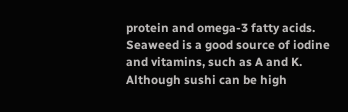protein and omega-3 fatty acids. Seaweed is a good source of iodine and vitamins, such as A and K. Although sushi can be high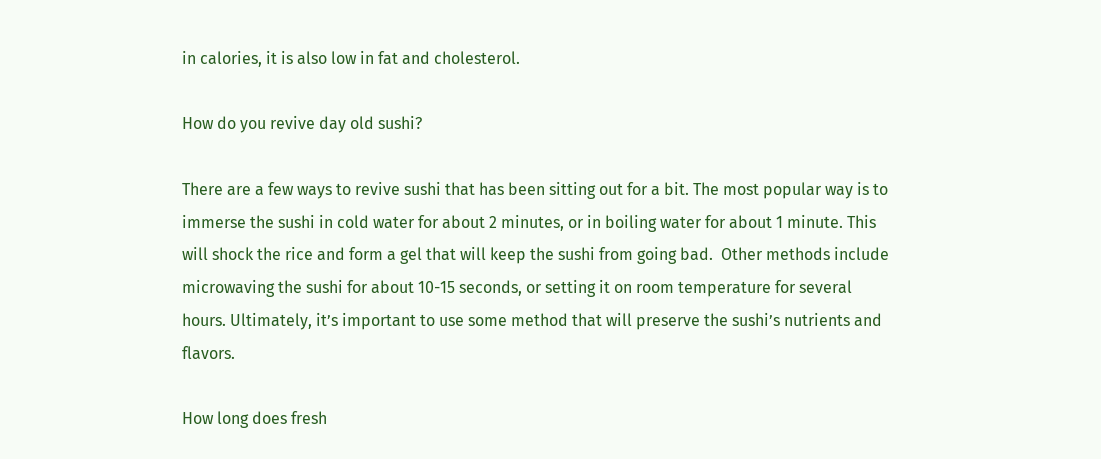in calories, it is also low in fat and cholesterol.

How do you revive day old sushi?

There are a few ways to revive sushi that has been sitting out for a bit. The most popular way is to immerse the sushi in cold water for about 2 minutes, or in boiling water for about 1 minute. This will shock the rice and form a gel that will keep the sushi from going bad.  Other methods include microwaving the sushi for about 10-15 seconds, or setting it on room temperature for several hours. Ultimately, it’s important to use some method that will preserve the sushi’s nutrients and flavors.

How long does fresh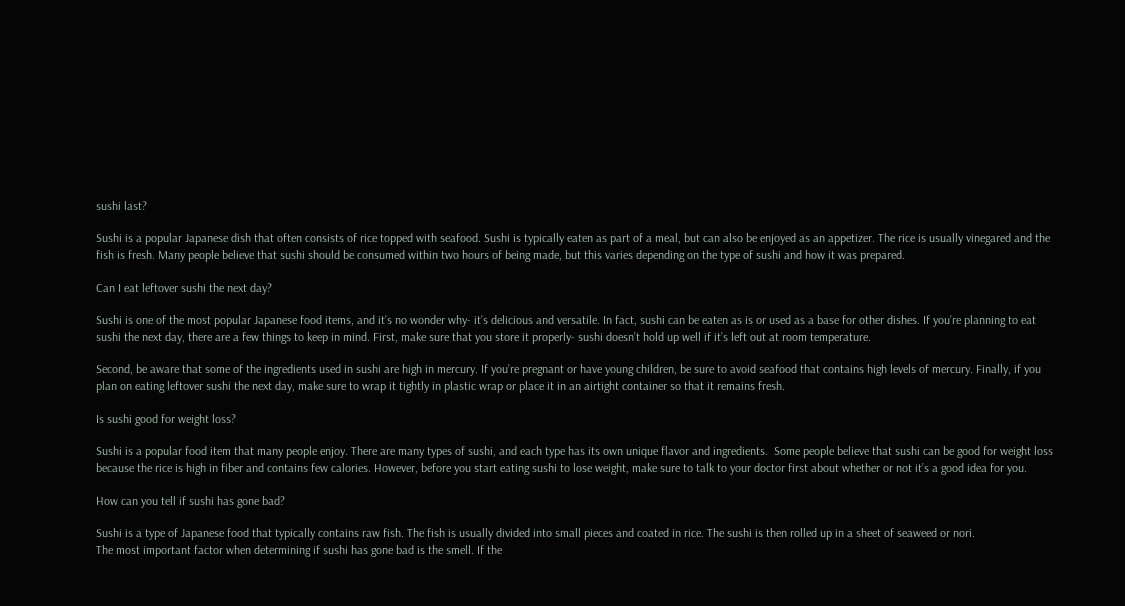sushi last?

Sushi is a popular Japanese dish that often consists of rice topped with seafood. Sushi is typically eaten as part of a meal, but can also be enjoyed as an appetizer. The rice is usually vinegared and the fish is fresh. Many people believe that sushi should be consumed within two hours of being made, but this varies depending on the type of sushi and how it was prepared.

Can I eat leftover sushi the next day?

Sushi is one of the most popular Japanese food items, and it’s no wonder why- it’s delicious and versatile. In fact, sushi can be eaten as is or used as a base for other dishes. If you’re planning to eat sushi the next day, there are a few things to keep in mind. First, make sure that you store it properly- sushi doesn’t hold up well if it’s left out at room temperature.

Second, be aware that some of the ingredients used in sushi are high in mercury. If you’re pregnant or have young children, be sure to avoid seafood that contains high levels of mercury. Finally, if you plan on eating leftover sushi the next day, make sure to wrap it tightly in plastic wrap or place it in an airtight container so that it remains fresh.

Is sushi good for weight loss?

Sushi is a popular food item that many people enjoy. There are many types of sushi, and each type has its own unique flavor and ingredients.  Some people believe that sushi can be good for weight loss because the rice is high in fiber and contains few calories. However, before you start eating sushi to lose weight, make sure to talk to your doctor first about whether or not it’s a good idea for you.

How can you tell if sushi has gone bad?

Sushi is a type of Japanese food that typically contains raw fish. The fish is usually divided into small pieces and coated in rice. The sushi is then rolled up in a sheet of seaweed or nori.
The most important factor when determining if sushi has gone bad is the smell. If the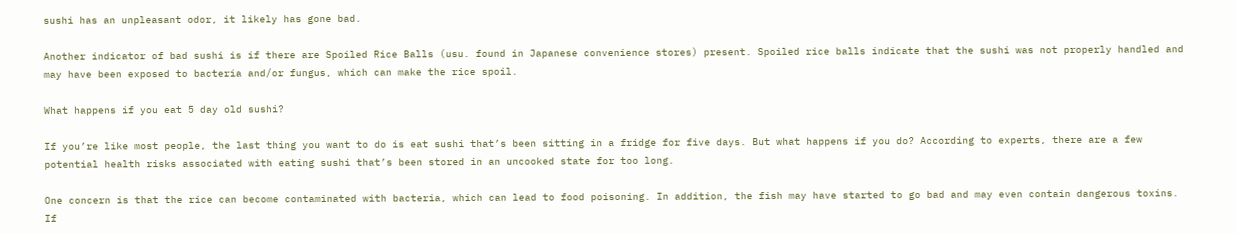sushi has an unpleasant odor, it likely has gone bad.

Another indicator of bad sushi is if there are Spoiled Rice Balls (usu. found in Japanese convenience stores) present. Spoiled rice balls indicate that the sushi was not properly handled and may have been exposed to bacteria and/or fungus, which can make the rice spoil.

What happens if you eat 5 day old sushi?

If you’re like most people, the last thing you want to do is eat sushi that’s been sitting in a fridge for five days. But what happens if you do? According to experts, there are a few potential health risks associated with eating sushi that’s been stored in an uncooked state for too long.

One concern is that the rice can become contaminated with bacteria, which can lead to food poisoning. In addition, the fish may have started to go bad and may even contain dangerous toxins. If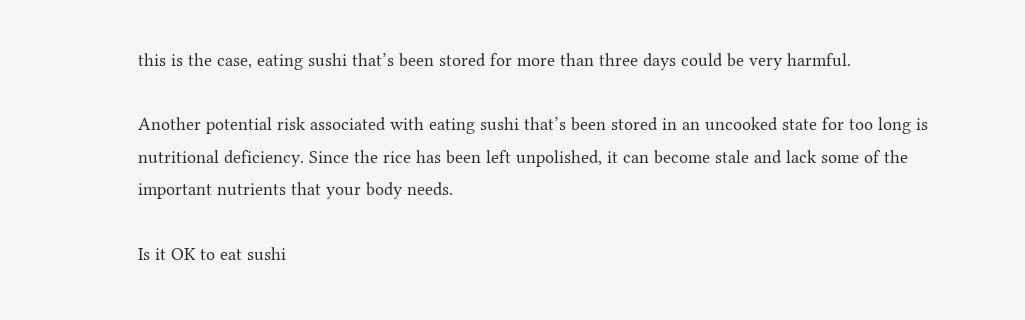this is the case, eating sushi that’s been stored for more than three days could be very harmful.

Another potential risk associated with eating sushi that’s been stored in an uncooked state for too long is nutritional deficiency. Since the rice has been left unpolished, it can become stale and lack some of the important nutrients that your body needs.

Is it OK to eat sushi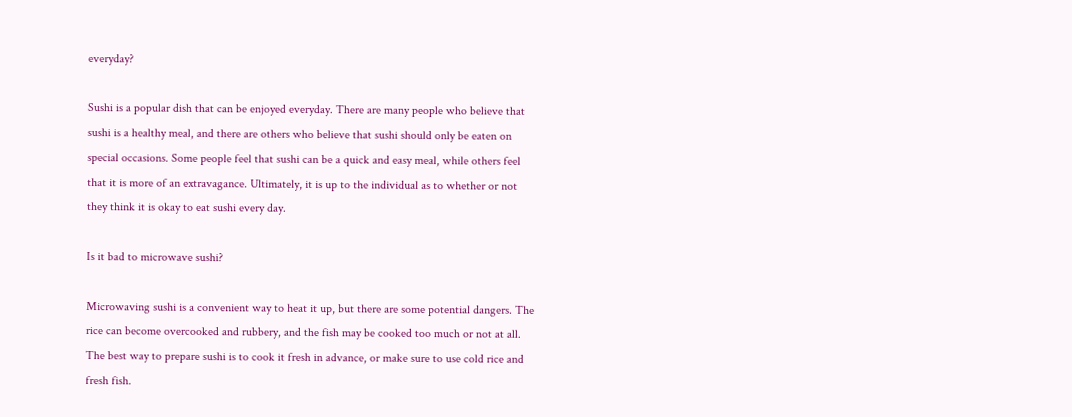everyday?

Sushi is a popular dish that can be enjoyed everyday. There are many people who believe that sushi is a healthy meal, and there are others who believe that sushi should only be eaten on special occasions. Some people feel that sushi can be a quick and easy meal, while others feel that it is more of an extravagance. Ultimately, it is up to the individual as to whether or not they think it is okay to eat sushi every day.

Is it bad to microwave sushi?

Microwaving sushi is a convenient way to heat it up, but there are some potential dangers. The rice can become overcooked and rubbery, and the fish may be cooked too much or not at all. The best way to prepare sushi is to cook it fresh in advance, or make sure to use cold rice and fresh fish.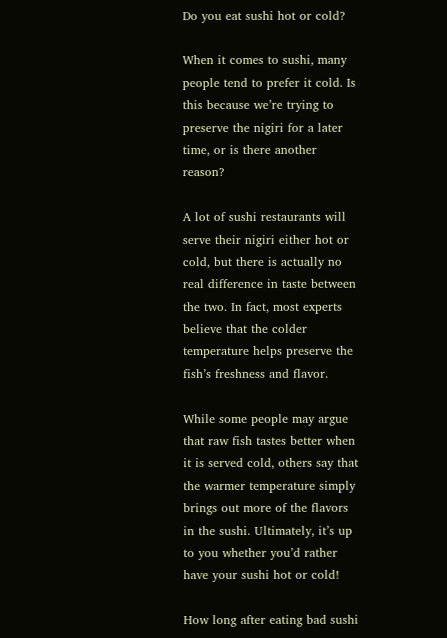Do you eat sushi hot or cold?

When it comes to sushi, many people tend to prefer it cold. Is this because we’re trying to preserve the nigiri for a later time, or is there another reason?

A lot of sushi restaurants will serve their nigiri either hot or cold, but there is actually no real difference in taste between the two. In fact, most experts believe that the colder temperature helps preserve the fish’s freshness and flavor.

While some people may argue that raw fish tastes better when it is served cold, others say that the warmer temperature simply brings out more of the flavors in the sushi. Ultimately, it’s up to you whether you’d rather have your sushi hot or cold!

How long after eating bad sushi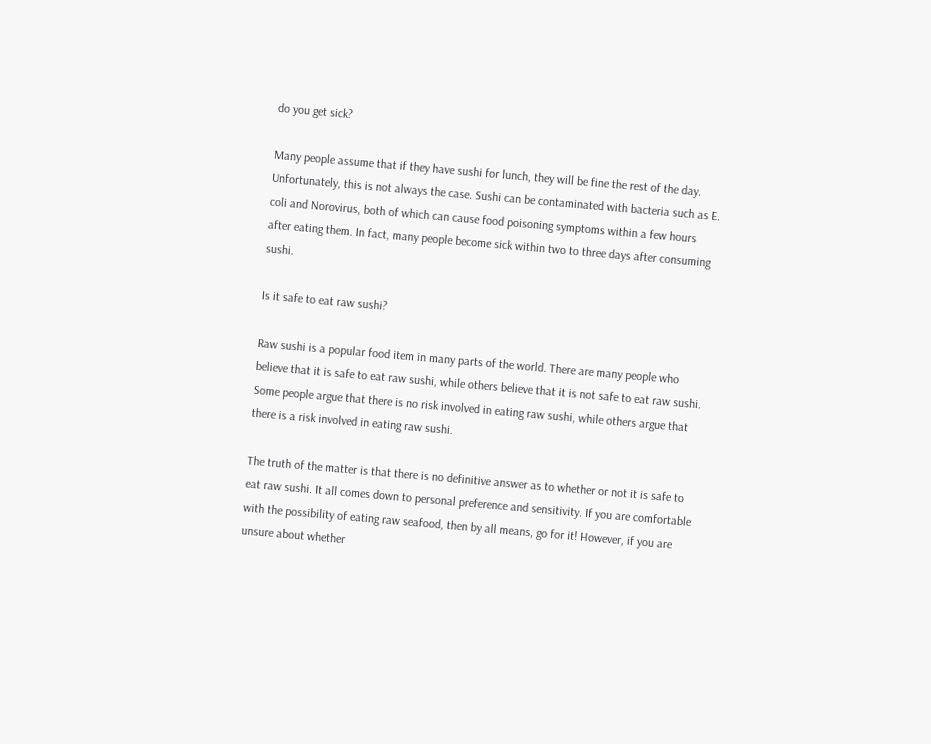do you get sick?

Many people assume that if they have sushi for lunch, they will be fine the rest of the day. Unfortunately, this is not always the case. Sushi can be contaminated with bacteria such as E. coli and Norovirus, both of which can cause food poisoning symptoms within a few hours after eating them. In fact, many people become sick within two to three days after consuming sushi.

Is it safe to eat raw sushi?

Raw sushi is a popular food item in many parts of the world. There are many people who believe that it is safe to eat raw sushi, while others believe that it is not safe to eat raw sushi. Some people argue that there is no risk involved in eating raw sushi, while others argue that there is a risk involved in eating raw sushi.

The truth of the matter is that there is no definitive answer as to whether or not it is safe to eat raw sushi. It all comes down to personal preference and sensitivity. If you are comfortable with the possibility of eating raw seafood, then by all means, go for it! However, if you are unsure about whether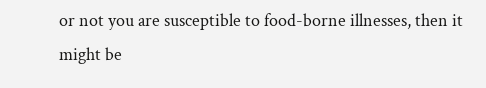or not you are susceptible to food-borne illnesses, then it might be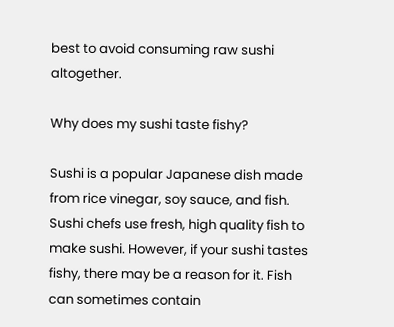best to avoid consuming raw sushi altogether.

Why does my sushi taste fishy?

Sushi is a popular Japanese dish made from rice vinegar, soy sauce, and fish. Sushi chefs use fresh, high quality fish to make sushi. However, if your sushi tastes fishy, there may be a reason for it. Fish can sometimes contain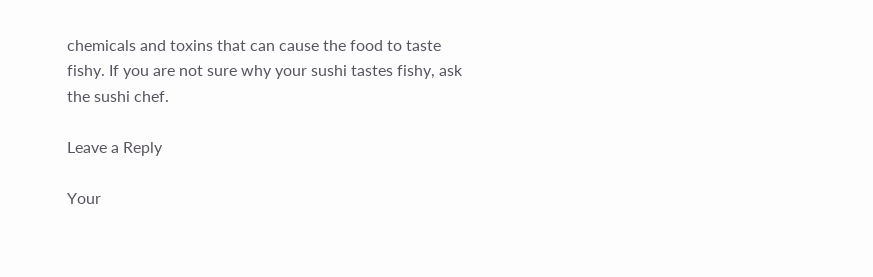chemicals and toxins that can cause the food to taste fishy. If you are not sure why your sushi tastes fishy, ask the sushi chef.

Leave a Reply

Your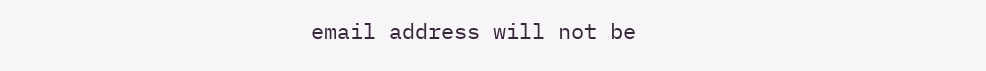email address will not be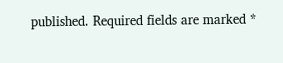published. Required fields are marked *